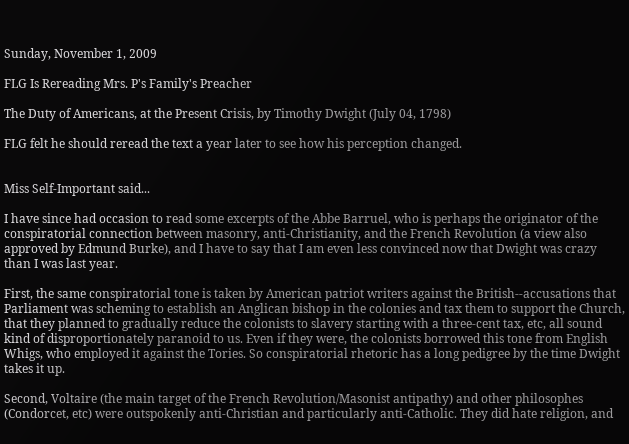Sunday, November 1, 2009

FLG Is Rereading Mrs. P's Family's Preacher

The Duty of Americans, at the Present Crisis, by Timothy Dwight (July 04, 1798)

FLG felt he should reread the text a year later to see how his perception changed.


Miss Self-Important said...

I have since had occasion to read some excerpts of the Abbe Barruel, who is perhaps the originator of the conspiratorial connection between masonry, anti-Christianity, and the French Revolution (a view also approved by Edmund Burke), and I have to say that I am even less convinced now that Dwight was crazy than I was last year.

First, the same conspiratorial tone is taken by American patriot writers against the British--accusations that Parliament was scheming to establish an Anglican bishop in the colonies and tax them to support the Church, that they planned to gradually reduce the colonists to slavery starting with a three-cent tax, etc, all sound kind of disproportionately paranoid to us. Even if they were, the colonists borrowed this tone from English Whigs, who employed it against the Tories. So conspiratorial rhetoric has a long pedigree by the time Dwight takes it up.

Second, Voltaire (the main target of the French Revolution/Masonist antipathy) and other philosophes (Condorcet, etc) were outspokenly anti-Christian and particularly anti-Catholic. They did hate religion, and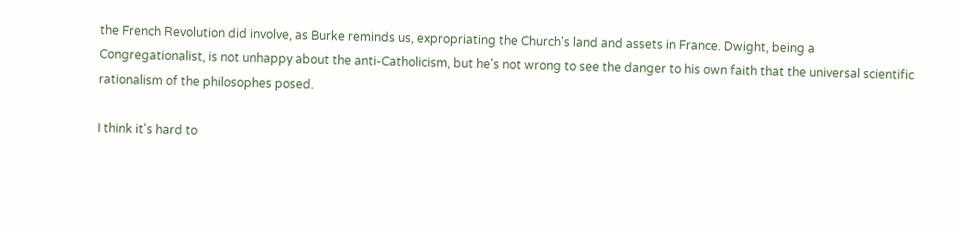the French Revolution did involve, as Burke reminds us, expropriating the Church's land and assets in France. Dwight, being a Congregationalist, is not unhappy about the anti-Catholicism, but he's not wrong to see the danger to his own faith that the universal scientific rationalism of the philosophes posed.

I think it's hard to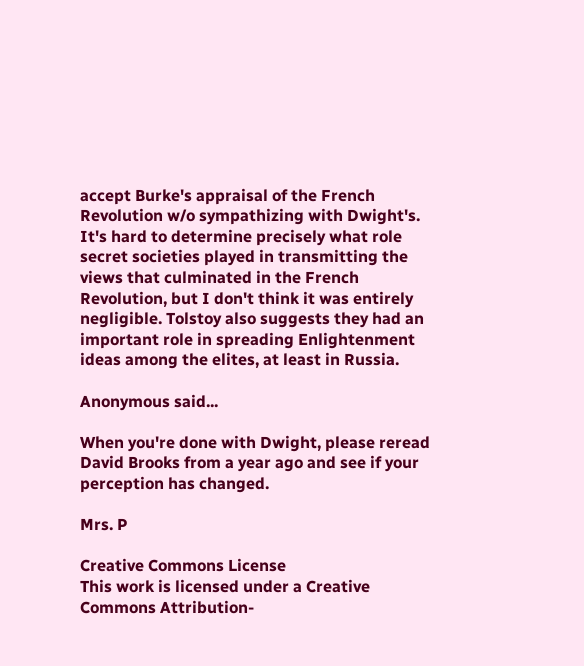accept Burke's appraisal of the French Revolution w/o sympathizing with Dwight's. It's hard to determine precisely what role secret societies played in transmitting the views that culminated in the French Revolution, but I don't think it was entirely negligible. Tolstoy also suggests they had an important role in spreading Enlightenment ideas among the elites, at least in Russia.

Anonymous said...

When you're done with Dwight, please reread David Brooks from a year ago and see if your perception has changed.

Mrs. P

Creative Commons License
This work is licensed under a Creative Commons Attribution-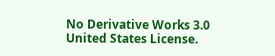No Derivative Works 3.0 United States License.